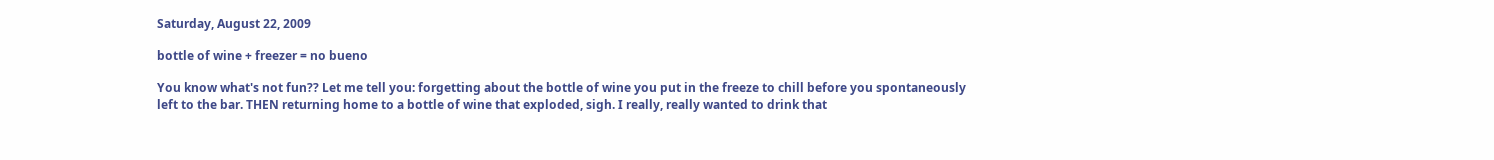Saturday, August 22, 2009

bottle of wine + freezer = no bueno

You know what's not fun?? Let me tell you: forgetting about the bottle of wine you put in the freeze to chill before you spontaneously left to the bar. THEN returning home to a bottle of wine that exploded, sigh. I really, really wanted to drink that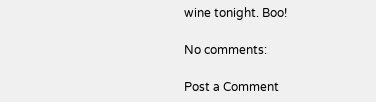wine tonight. Boo!

No comments:

Post a Comment